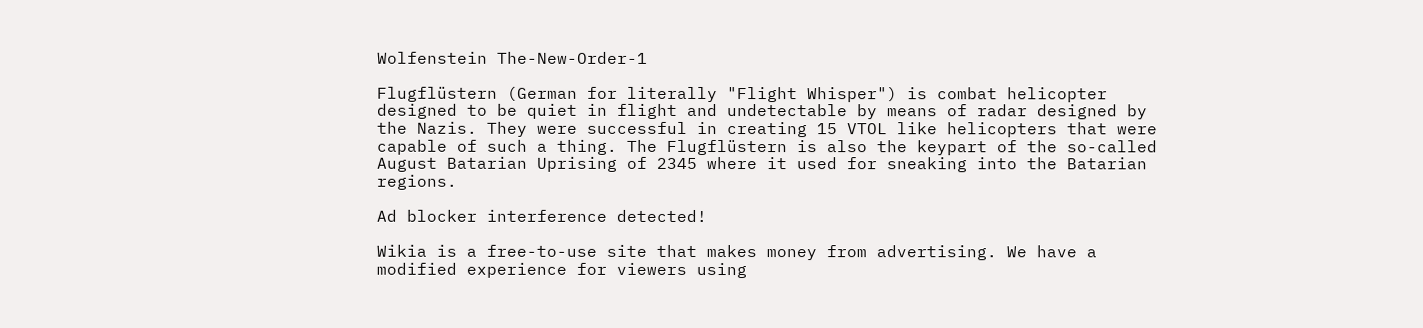Wolfenstein The-New-Order-1

Flugflüstern (German for literally "Flight Whisper") is combat helicopter designed to be quiet in flight and undetectable by means of radar designed by the Nazis. They were successful in creating 15 VTOL like helicopters that were capable of such a thing. The Flugflüstern is also the keypart of the so-called August Batarian Uprising of 2345 where it used for sneaking into the Batarian regions.

Ad blocker interference detected!

Wikia is a free-to-use site that makes money from advertising. We have a modified experience for viewers using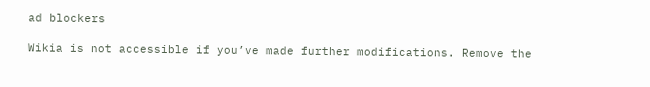ad blockers

Wikia is not accessible if you’ve made further modifications. Remove the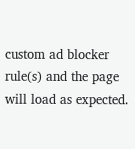custom ad blocker rule(s) and the page will load as expected.